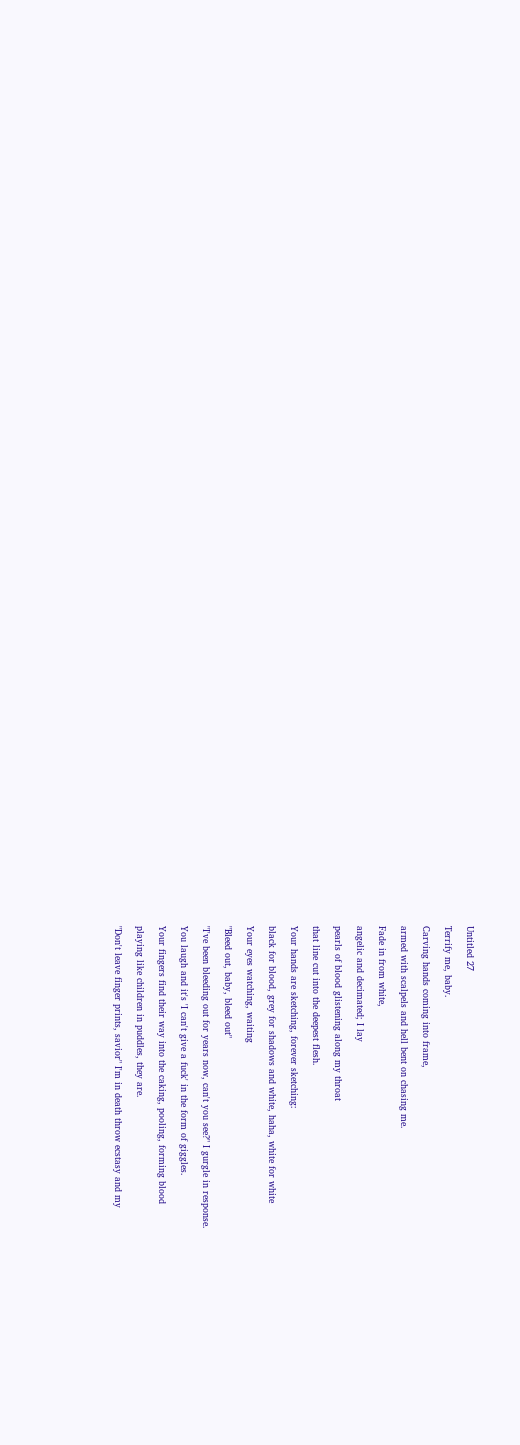Untitled 27

Terrify me, baby.

Carving hands coming into frame,

armed with scalpels and hell bent on chasing me.

Fade in from white,

angelic and decimated; I lay

pearls of blood glistening along my throat

that line cut into the deepest flesh.

Your hands are sketching, forever sketching:

black for blood, grey for shadows and white, haha, white for white

Your eyes watching, waiting

"Bleed out, baby, bleed out"

"I've been bleeding out for years now, can't you see?" I gurgle in response.

You laugh and it's 'I can't give a fuck' in the form of giggles.

Your fingers find their way into the caking, pooling, forming blood

playing like children in puddles, they are.

"Don't leave finger prints, savior" I'm in death throw ecstasy and my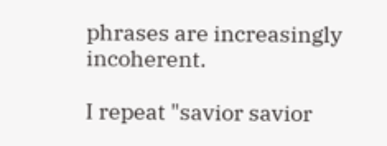phrases are increasingly incoherent.

I repeat "savior savior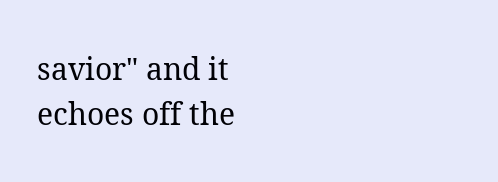savior" and it echoes off the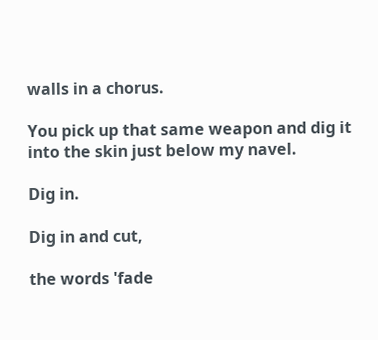walls in a chorus.

You pick up that same weapon and dig it into the skin just below my navel.

Dig in.

Dig in and cut,

the words 'fade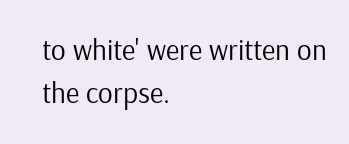to white' were written on the corpse.